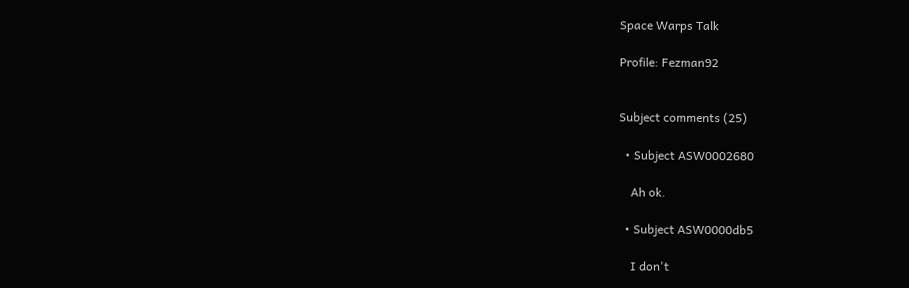Space Warps Talk

Profile: Fezman92


Subject comments (25)

  • Subject ASW0002680

    Ah ok.

  • Subject ASW0000db5

    I don't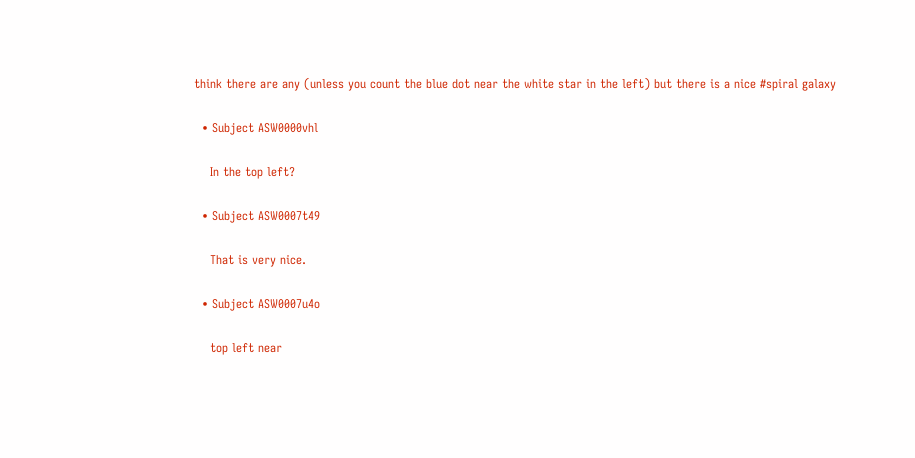think there are any (unless you count the blue dot near the white star in the left) but there is a nice #spiral galaxy

  • Subject ASW0000vhl

    In the top left?

  • Subject ASW0007t49

    That is very nice.

  • Subject ASW0007u4o

    top left near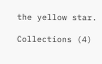the yellow star.

Collections (4)